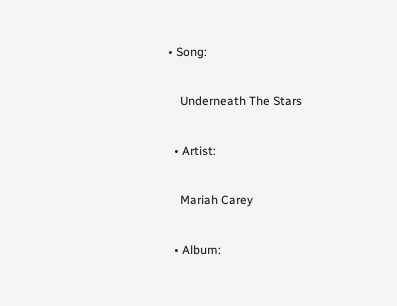• Song:

    Underneath The Stars

  • Artist:

    Mariah Carey

  • Album: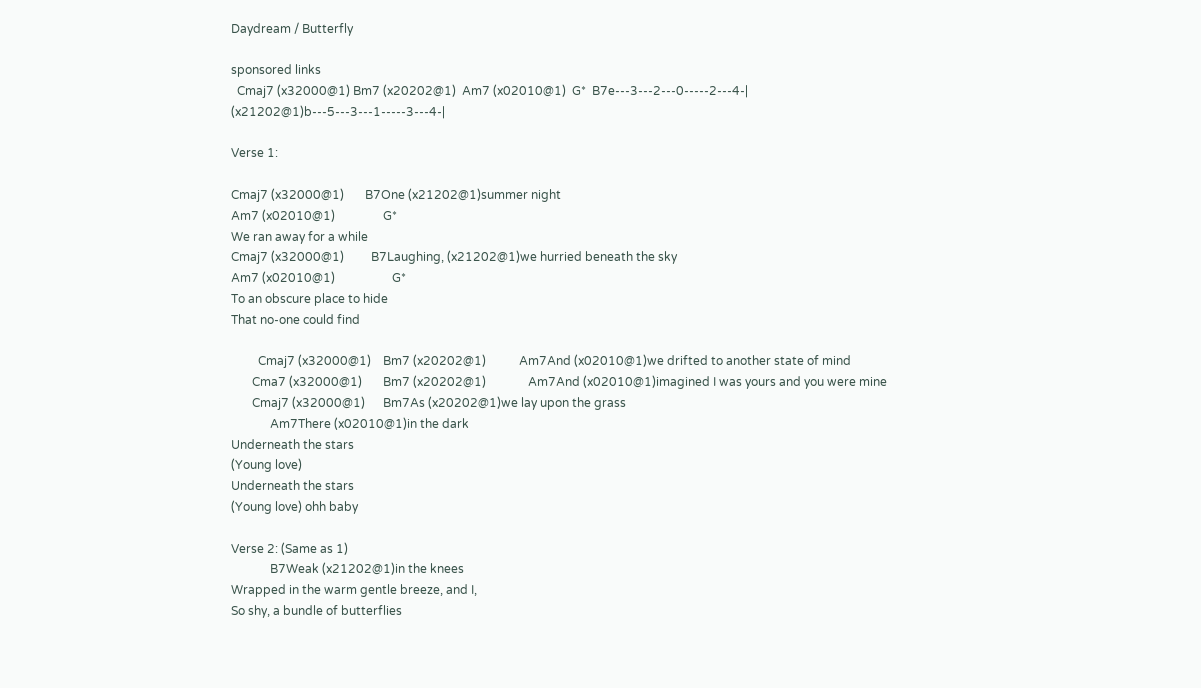Daydream / Butterfly

sponsored links
  Cmaj7 (x32000@1) Bm7 (x20202@1)  Am7 (x02010@1)  G*  B7e---3---2---0-----2---4-| (x21202@1)b---5---3---1-----3---4-|

Verse 1:

Cmaj7 (x32000@1)       B7One (x21202@1)summer night
Am7 (x02010@1)                G*
We ran away for a while
Cmaj7 (x32000@1)         B7Laughing, (x21202@1)we hurried beneath the sky
Am7 (x02010@1)                   G*
To an obscure place to hide
That no-one could find

         Cmaj7 (x32000@1)    Bm7 (x20202@1)           Am7And (x02010@1)we drifted to another state of mind
       Cma7 (x32000@1)       Bm7 (x20202@1)              Am7And (x02010@1)imagined I was yours and you were mine
       Cmaj7 (x32000@1)      Bm7As (x20202@1)we lay upon the grass
             Am7There (x02010@1)in the dark
Underneath the stars
(Young love)
Underneath the stars
(Young love) ohh baby

Verse 2: (Same as 1)
             B7Weak (x21202@1)in the knees
Wrapped in the warm gentle breeze, and I,
So shy, a bundle of butterflies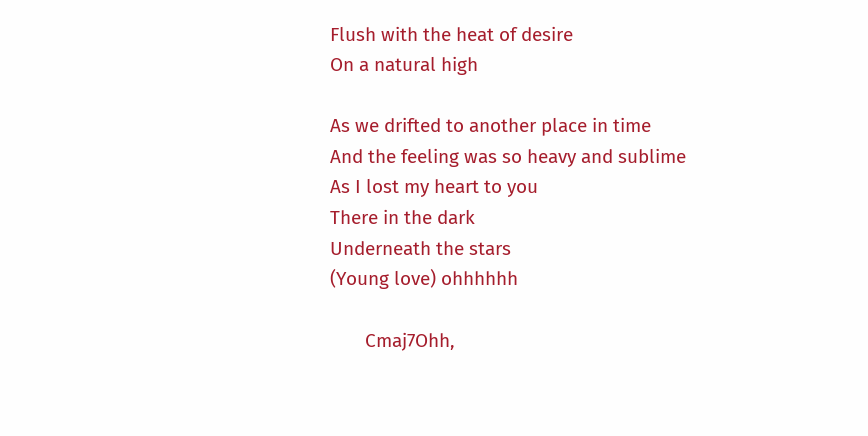Flush with the heat of desire
On a natural high

As we drifted to another place in time
And the feeling was so heavy and sublime
As I lost my heart to you
There in the dark
Underneath the stars
(Young love) ohhhhhh

       Cmaj7Ohh,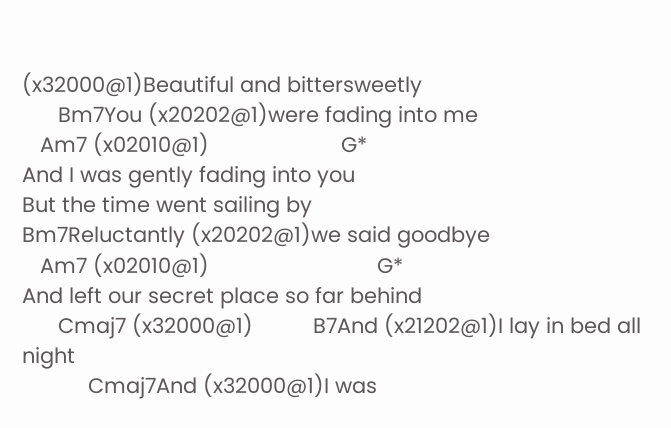(x32000@1)Beautiful and bittersweetly
      Bm7You (x20202@1)were fading into me
   Am7 (x02010@1)                      G*
And I was gently fading into you
But the time went sailing by
Bm7Reluctantly (x20202@1)we said goodbye
   Am7 (x02010@1)                            G*
And left our secret place so far behind
      Cmaj7 (x32000@1)          B7And (x21202@1)I lay in bed all night
           Cmaj7And (x32000@1)I was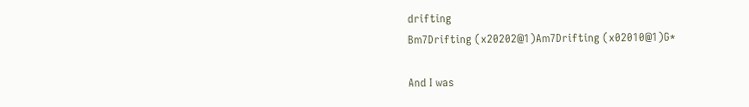drifting
Bm7Drifting (x20202@1)Am7Drifting (x02010@1)G*

And I was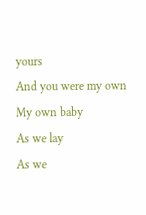yours
And you were my own
My own baby
As we lay
As we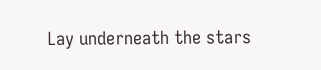Lay underneath the stars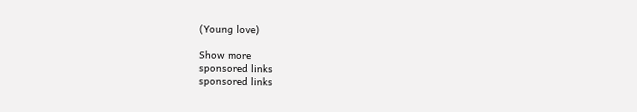(Young love)

Show more
sponsored links
sponsored links